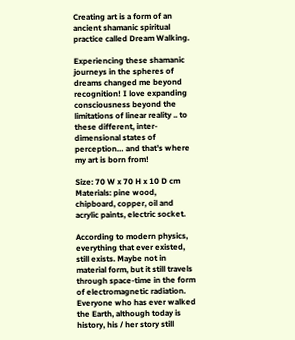Creating art is a form of an ancient shamanic spiritual practice called Dream Walking.

Experiencing these shamanic journeys in the spheres of dreams changed me beyond recognition! I love expanding consciousness beyond the limitations of linear reality .. to these different, inter-dimensional states of perception… and that’s where my art is born from!

Size: 70 W x 70 H x 10 D cm
Materials: pine wood, chipboard, copper, oil and acrylic paints, electric socket.

According to modern physics, everything that ever existed, still exists. Maybe not in material form, but it still travels through space-time in the form of electromagnetic radiation.
Everyone who has ever walked the Earth, although today is history, his / her story still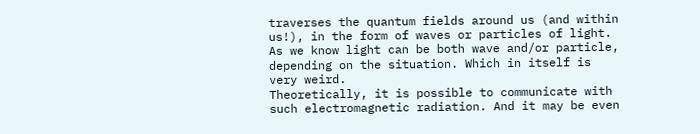traverses the quantum fields around us (and within us!), in the form of waves or particles of light. As we know light can be both wave and/or particle, depending on the situation. Which in itself is very weird.
Theoretically, it is possible to communicate with such electromagnetic radiation. And it may be even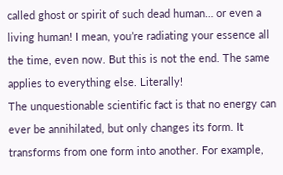called ghost or spirit of such dead human… or even a living human! I mean, you’re radiating your essence all the time, even now. But this is not the end. The same applies to everything else. Literally!
The unquestionable scientific fact is that no energy can ever be annihilated, but only changes its form. It transforms from one form into another. For example,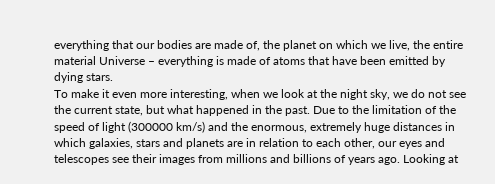everything that our bodies are made of, the planet on which we live, the entire material Universe – everything is made of atoms that have been emitted by dying stars.
To make it even more interesting, when we look at the night sky, we do not see the current state, but what happened in the past. Due to the limitation of the speed of light (300000 km/s) and the enormous, extremely huge distances in which galaxies, stars and planets are in relation to each other, our eyes and telescopes see their images from millions and billions of years ago. Looking at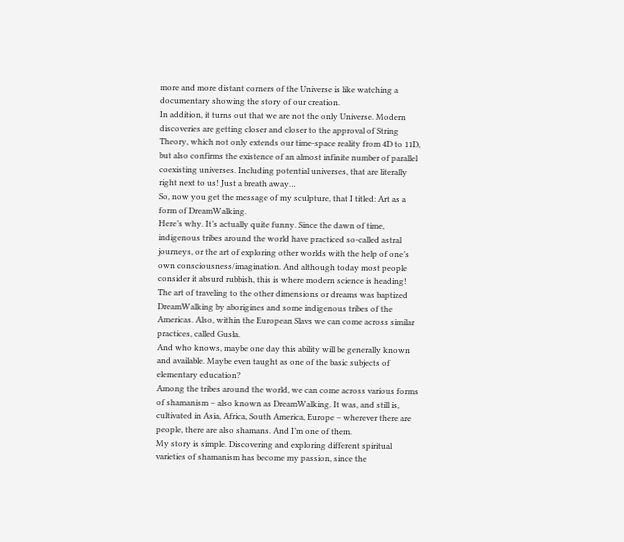more and more distant corners of the Universe is like watching a documentary showing the story of our creation.
In addition, it turns out that we are not the only Universe. Modern discoveries are getting closer and closer to the approval of String Theory, which not only extends our time-space reality from 4D to 11D, but also confirms the existence of an almost infinite number of parallel coexisting universes. Including potential universes, that are literally right next to us! Just a breath away…
So, now you get the message of my sculpture, that I titled: Art as a form of DreamWalking.
Here’s why. It’s actually quite funny. Since the dawn of time, indigenous tribes around the world have practiced so-called astral journeys, or the art of exploring other worlds with the help of one’s own consciousness/imagination. And although today most people consider it absurd rubbish, this is where modern science is heading!
The art of traveling to the other dimensions or dreams was baptized DreamWalking by aborigines and some indigenous tribes of the Americas. Also, within the European Slavs we can come across similar practices, called Gusła.
And who knows, maybe one day this ability will be generally known and available. Maybe even taught as one of the basic subjects of elementary education?
Among the tribes around the world, we can come across various forms of shamanism – also known as DreamWalking. It was, and still is, cultivated in Asia, Africa, South America, Europe – wherever there are people, there are also shamans. And I’m one of them.
My story is simple. Discovering and exploring different spiritual varieties of shamanism has become my passion, since the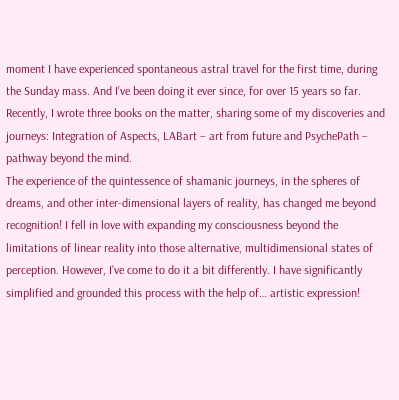moment I have experienced spontaneous astral travel for the first time, during the Sunday mass. And I’ve been doing it ever since, for over 15 years so far. Recently, I wrote three books on the matter, sharing some of my discoveries and journeys: Integration of Aspects, LABart – art from future and PsychePath – pathway beyond the mind.
The experience of the quintessence of shamanic journeys, in the spheres of dreams, and other inter-dimensional layers of reality, has changed me beyond recognition! I fell in love with expanding my consciousness beyond the limitations of linear reality into those alternative, multidimensional states of perception. However, I’ve come to do it a bit differently. I have significantly simplified and grounded this process with the help of… artistic expression!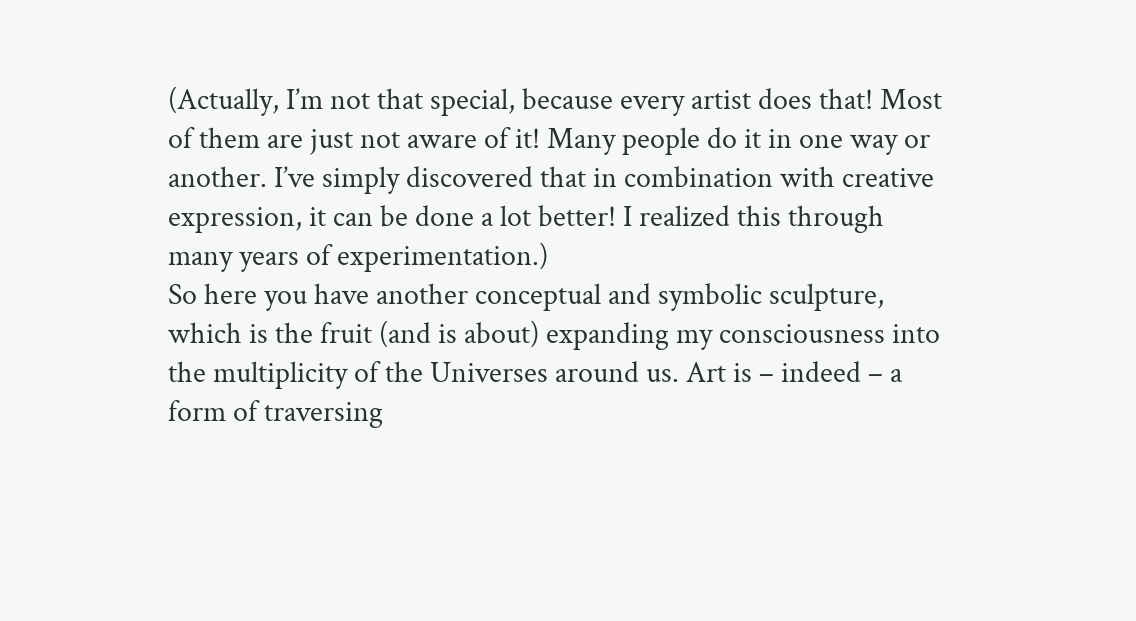(Actually, I’m not that special, because every artist does that! Most of them are just not aware of it! Many people do it in one way or another. I’ve simply discovered that in combination with creative expression, it can be done a lot better! I realized this through many years of experimentation.)
So here you have another conceptual and symbolic sculpture, which is the fruit (and is about) expanding my consciousness into the multiplicity of the Universes around us. Art is – indeed – a form of traversing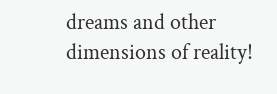dreams and other dimensions of reality!